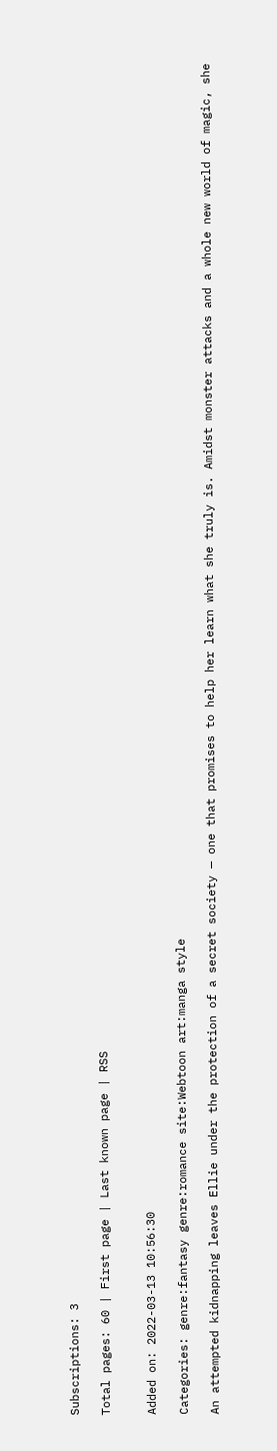Subscriptions: 3

Total pages: 60 | First page | Last known page | RSS


Added on: 2022-03-13 10:56:30

Categories: genre:fantasy genre:romance site:Webtoon art:manga style

An attempted kidnapping leaves Ellie under the protection of a secret society — one that promises to help her learn what she truly is. Amidst monster attacks and a whole new world of magic, she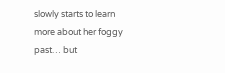slowly starts to learn more about her foggy past… but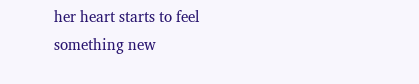her heart starts to feel something new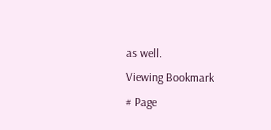as well.
Viewing Bookmark
# Page